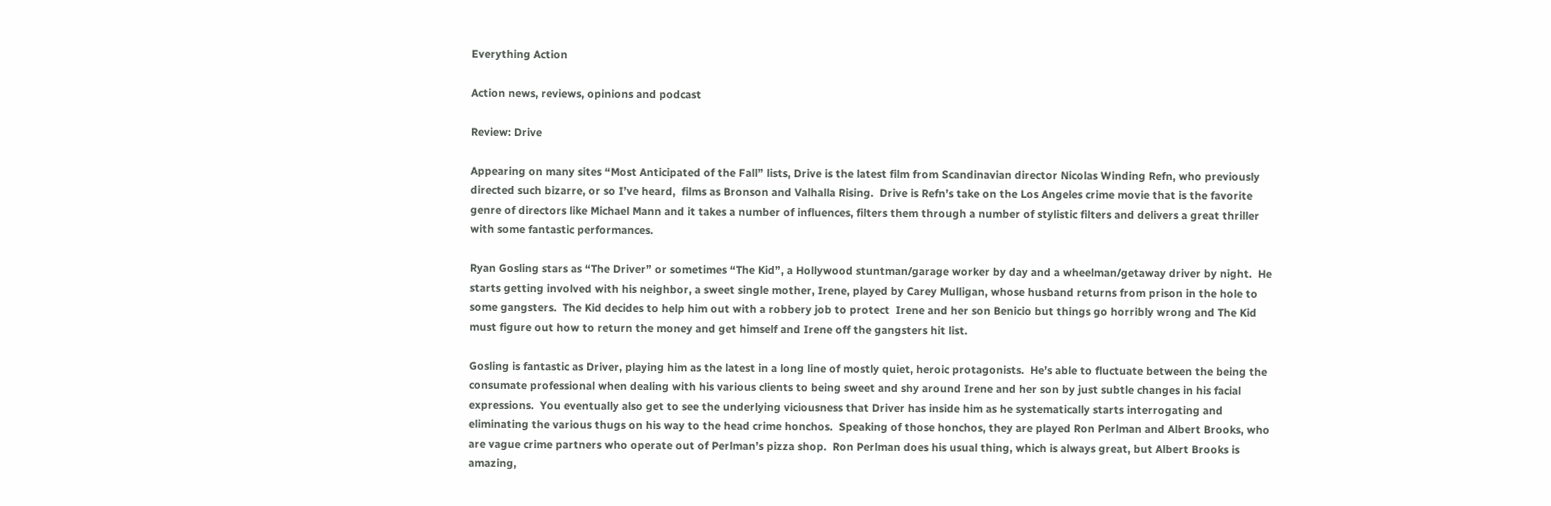Everything Action

Action news, reviews, opinions and podcast

Review: Drive

Appearing on many sites “Most Anticipated of the Fall” lists, Drive is the latest film from Scandinavian director Nicolas Winding Refn, who previously directed such bizarre, or so I’ve heard,  films as Bronson and Valhalla Rising.  Drive is Refn’s take on the Los Angeles crime movie that is the favorite genre of directors like Michael Mann and it takes a number of influences, filters them through a number of stylistic filters and delivers a great thriller with some fantastic performances.

Ryan Gosling stars as “The Driver” or sometimes “The Kid”, a Hollywood stuntman/garage worker by day and a wheelman/getaway driver by night.  He starts getting involved with his neighbor, a sweet single mother, Irene, played by Carey Mulligan, whose husband returns from prison in the hole to some gangsters.  The Kid decides to help him out with a robbery job to protect  Irene and her son Benicio but things go horribly wrong and The Kid must figure out how to return the money and get himself and Irene off the gangsters hit list.

Gosling is fantastic as Driver, playing him as the latest in a long line of mostly quiet, heroic protagonists.  He’s able to fluctuate between the being the consumate professional when dealing with his various clients to being sweet and shy around Irene and her son by just subtle changes in his facial expressions.  You eventually also get to see the underlying viciousness that Driver has inside him as he systematically starts interrogating and eliminating the various thugs on his way to the head crime honchos.  Speaking of those honchos, they are played Ron Perlman and Albert Brooks, who are vague crime partners who operate out of Perlman’s pizza shop.  Ron Perlman does his usual thing, which is always great, but Albert Brooks is amazing,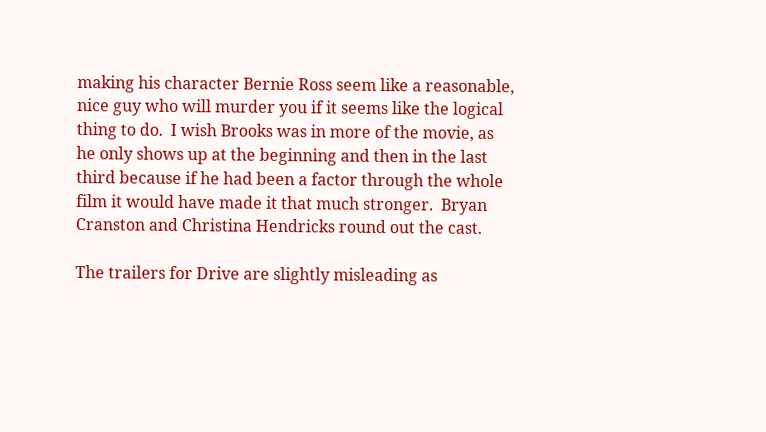making his character Bernie Ross seem like a reasonable, nice guy who will murder you if it seems like the logical thing to do.  I wish Brooks was in more of the movie, as he only shows up at the beginning and then in the last third because if he had been a factor through the whole film it would have made it that much stronger.  Bryan Cranston and Christina Hendricks round out the cast.

The trailers for Drive are slightly misleading as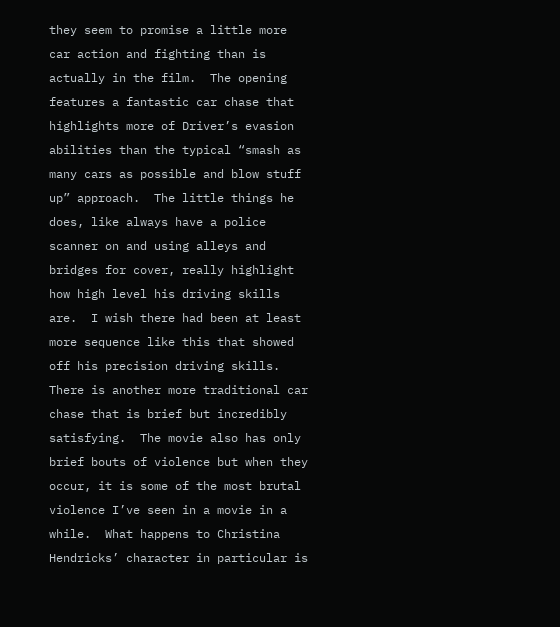they seem to promise a little more car action and fighting than is actually in the film.  The opening features a fantastic car chase that highlights more of Driver’s evasion abilities than the typical “smash as many cars as possible and blow stuff up” approach.  The little things he does, like always have a police scanner on and using alleys and bridges for cover, really highlight how high level his driving skills are.  I wish there had been at least more sequence like this that showed off his precision driving skills.  There is another more traditional car chase that is brief but incredibly satisfying.  The movie also has only brief bouts of violence but when they occur, it is some of the most brutal violence I’ve seen in a movie in a while.  What happens to Christina Hendricks’ character in particular is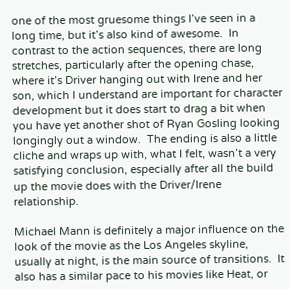one of the most gruesome things I’ve seen in a long time, but it’s also kind of awesome.  In contrast to the action sequences, there are long stretches, particularly after the opening chase, where it’s Driver hanging out with Irene and her son, which I understand are important for character development but it does start to drag a bit when you have yet another shot of Ryan Gosling looking longingly out a window.  The ending is also a little cliche and wraps up with, what I felt, wasn’t a very satisfying conclusion, especially after all the build up the movie does with the Driver/Irene relationship.

Michael Mann is definitely a major influence on the look of the movie as the Los Angeles skyline, usually at night, is the main source of transitions.  It also has a similar pace to his movies like Heat, or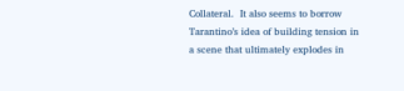Collateral.  It also seems to borrow Tarantino’s idea of building tension in a scene that ultimately explodes in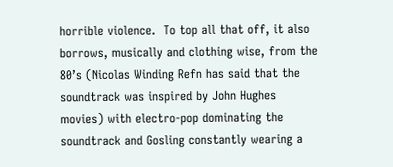horrible violence.  To top all that off, it also borrows, musically and clothing wise, from the 80’s (Nicolas Winding Refn has said that the soundtrack was inspired by John Hughes movies) with electro-pop dominating the soundtrack and Gosling constantly wearing a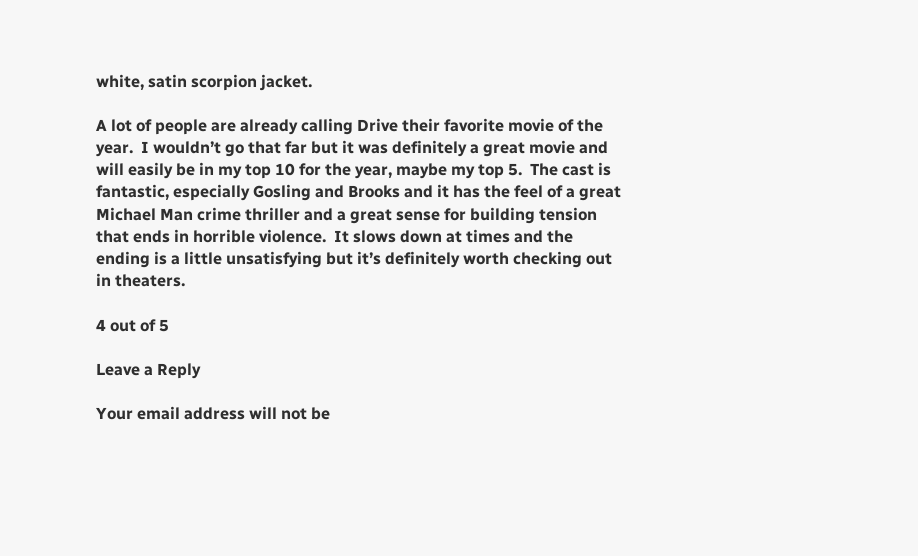white, satin scorpion jacket.

A lot of people are already calling Drive their favorite movie of the year.  I wouldn’t go that far but it was definitely a great movie and will easily be in my top 10 for the year, maybe my top 5.  The cast is fantastic, especially Gosling and Brooks and it has the feel of a great Michael Man crime thriller and a great sense for building tension that ends in horrible violence.  It slows down at times and the ending is a little unsatisfying but it’s definitely worth checking out in theaters.

4 out of 5

Leave a Reply

Your email address will not be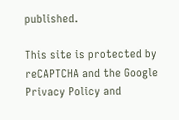published.

This site is protected by reCAPTCHA and the Google Privacy Policy and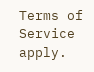Terms of Service apply.